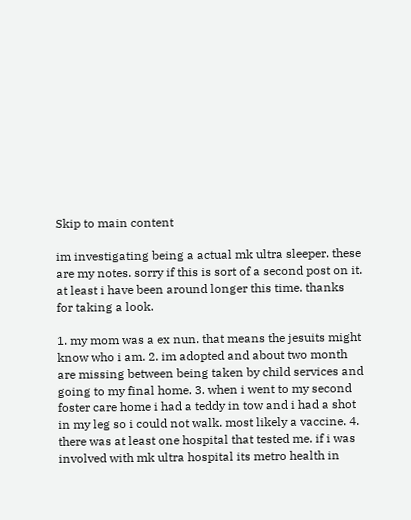Skip to main content

im investigating being a actual mk ultra sleeper. these are my notes. sorry if this is sort of a second post on it. at least i have been around longer this time. thanks for taking a look.

1. my mom was a ex nun. that means the jesuits might know who i am. 2. im adopted and about two month are missing between being taken by child services and going to my final home. 3. when i went to my second foster care home i had a teddy in tow and i had a shot in my leg so i could not walk. most likely a vaccine. 4. there was at least one hospital that tested me. if i was involved with mk ultra hospital its metro health in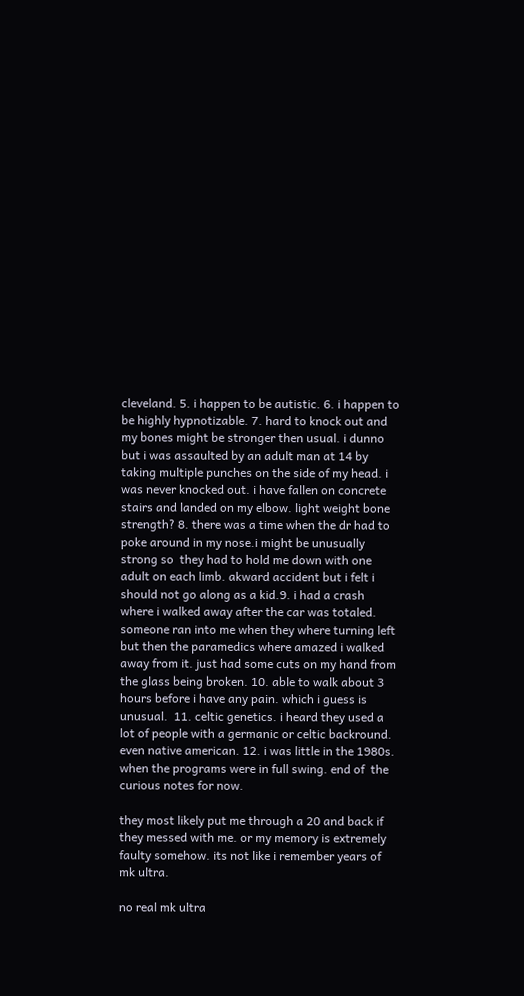cleveland. 5. i happen to be autistic. 6. i happen to be highly hypnotizable. 7. hard to knock out and my bones might be stronger then usual. i dunno but i was assaulted by an adult man at 14 by taking multiple punches on the side of my head. i was never knocked out. i have fallen on concrete stairs and landed on my elbow. light weight bone strength? 8. there was a time when the dr had to poke around in my nose.i might be unusually strong so  they had to hold me down with one adult on each limb. akward accident but i felt i should not go along as a kid.9. i had a crash where i walked away after the car was totaled. someone ran into me when they where turning left but then the paramedics where amazed i walked away from it. just had some cuts on my hand from the glass being broken. 10. able to walk about 3 hours before i have any pain. which i guess is unusual.  11. celtic genetics. i heard they used a lot of people with a germanic or celtic backround. even native american. 12. i was little in the 1980s. when the programs were in full swing. end of  the curious notes for now.

they most likely put me through a 20 and back if they messed with me. or my memory is extremely faulty somehow. its not like i remember years of mk ultra.

no real mk ultra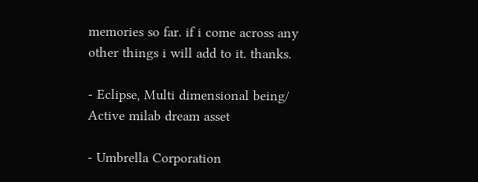memories so far. if i come across any other things i will add to it. thanks.

- Eclipse, Multi dimensional being/ Active milab dream asset

- Umbrella Corporation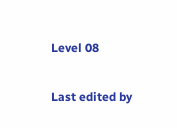Level 08

Last edited by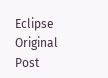Eclipse
Original Post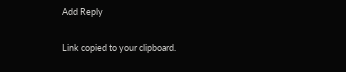Add Reply

Link copied to your clipboard.